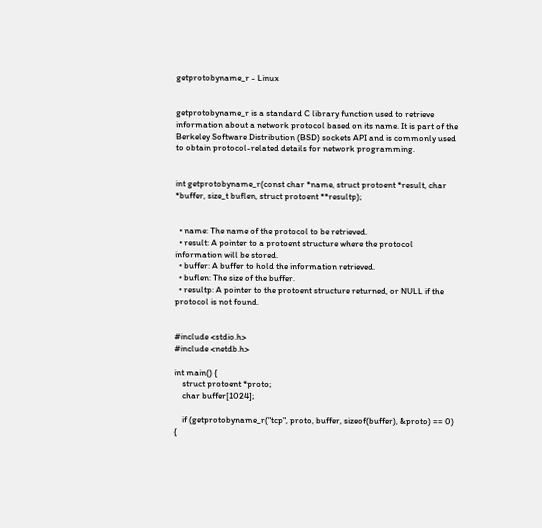getprotobyname_r - Linux


getprotobyname_r is a standard C library function used to retrieve information about a network protocol based on its name. It is part of the Berkeley Software Distribution (BSD) sockets API and is commonly used to obtain protocol-related details for network programming.


int getprotobyname_r(const char *name, struct protoent *result, char *buffer, size_t buflen, struct protoent **resultp);


  • name: The name of the protocol to be retrieved.
  • result: A pointer to a protoent structure where the protocol information will be stored.
  • buffer: A buffer to hold the information retrieved.
  • buflen: The size of the buffer.
  • resultp: A pointer to the protoent structure returned, or NULL if the protocol is not found.


#include <stdio.h>
#include <netdb.h>

int main() {
    struct protoent *proto;
    char buffer[1024];

    if (getprotobyname_r("tcp", proto, buffer, sizeof(buffer), &proto) == 0) {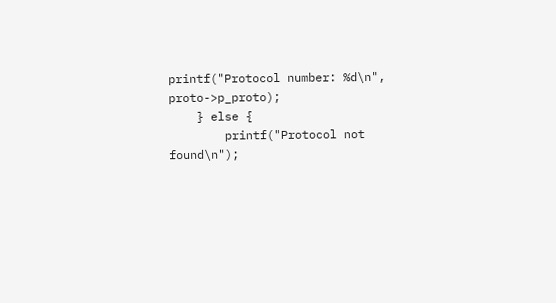printf("Protocol number: %d\n", proto->p_proto);
    } else {
        printf("Protocol not found\n");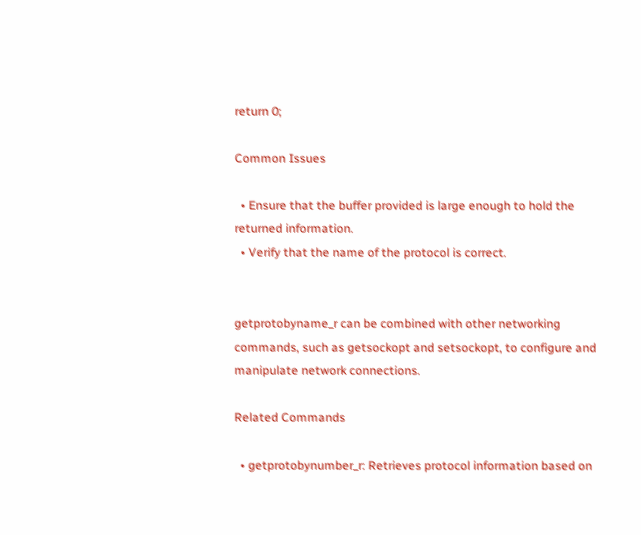return 0;

Common Issues

  • Ensure that the buffer provided is large enough to hold the returned information.
  • Verify that the name of the protocol is correct.


getprotobyname_r can be combined with other networking commands, such as getsockopt and setsockopt, to configure and manipulate network connections.

Related Commands

  • getprotobynumber_r: Retrieves protocol information based on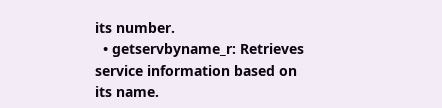its number.
  • getservbyname_r: Retrieves service information based on its name.